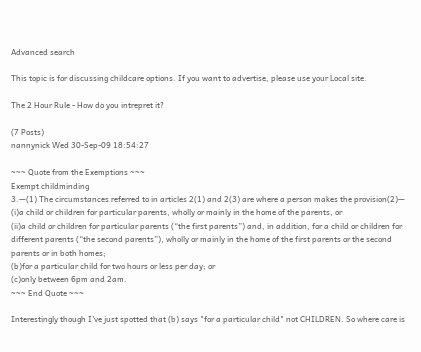Advanced search

This topic is for discussing childcare options. If you want to advertise, please use your Local site.

The 2 Hour Rule - How do you intrepret it?

(7 Posts)
nannynick Wed 30-Sep-09 18:54:27

~~~ Quote from the Exemptions ~~~
Exempt childminding
3.—(1) The circumstances referred to in articles 2(1) and 2(3) are where a person makes the provision(2)—
(i)a child or children for particular parents, wholly or mainly in the home of the parents, or
(ii)a child or children for particular parents (“the first parents”) and, in addition, for a child or children for different parents (“the second parents”), wholly or mainly in the home of the first parents or the second parents or in both homes;
(b)for a particular child for two hours or less per day; or
(c)only between 6pm and 2am.
~~~ End Quote ~~~

Interestingly though I've just spotted that (b) says "for a particular child" not CHILDREN. So where care is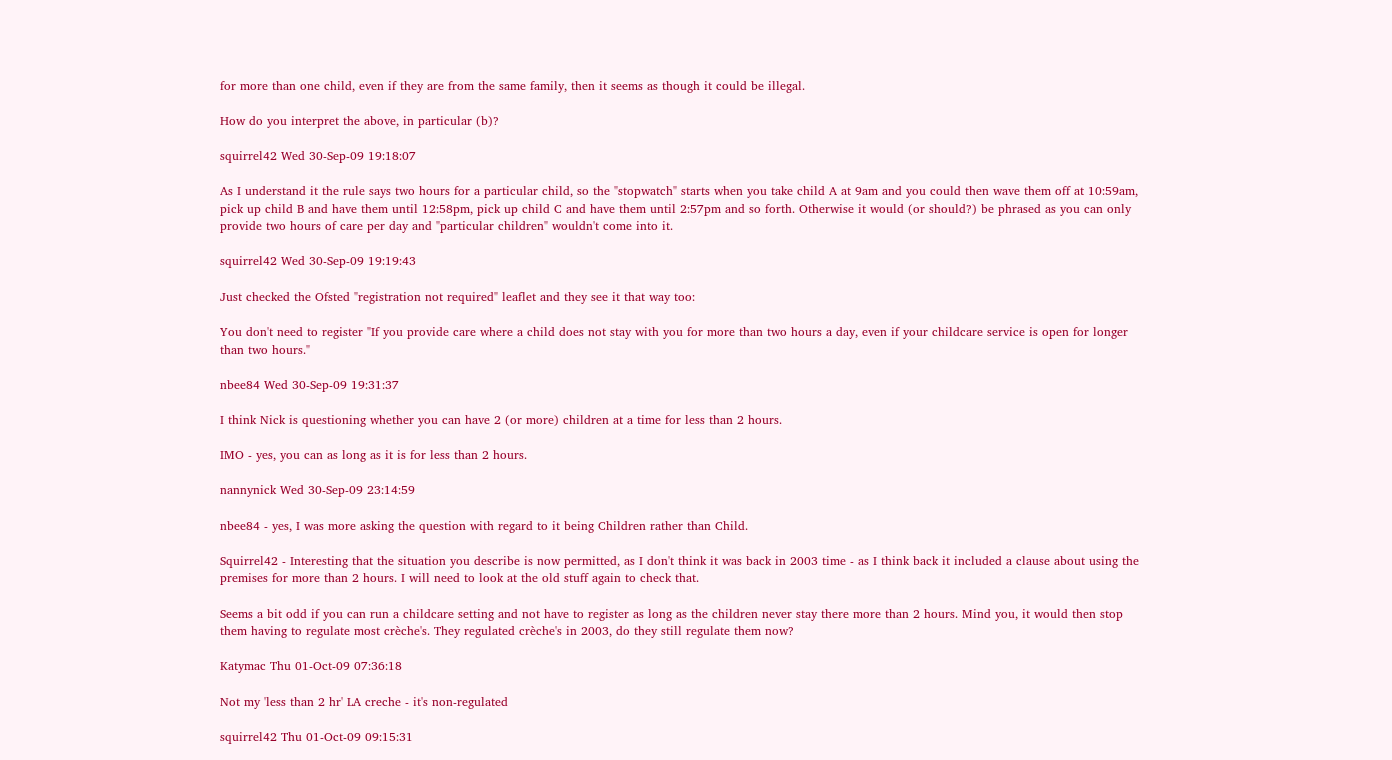for more than one child, even if they are from the same family, then it seems as though it could be illegal.

How do you interpret the above, in particular (b)?

squirrel42 Wed 30-Sep-09 19:18:07

As I understand it the rule says two hours for a particular child, so the "stopwatch" starts when you take child A at 9am and you could then wave them off at 10:59am, pick up child B and have them until 12:58pm, pick up child C and have them until 2:57pm and so forth. Otherwise it would (or should?) be phrased as you can only provide two hours of care per day and "particular children" wouldn't come into it.

squirrel42 Wed 30-Sep-09 19:19:43

Just checked the Ofsted "registration not required" leaflet and they see it that way too:

You don't need to register "If you provide care where a child does not stay with you for more than two hours a day, even if your childcare service is open for longer than two hours."

nbee84 Wed 30-Sep-09 19:31:37

I think Nick is questioning whether you can have 2 (or more) children at a time for less than 2 hours.

IMO - yes, you can as long as it is for less than 2 hours.

nannynick Wed 30-Sep-09 23:14:59

nbee84 - yes, I was more asking the question with regard to it being Children rather than Child.

Squirrel42 - Interesting that the situation you describe is now permitted, as I don't think it was back in 2003 time - as I think back it included a clause about using the premises for more than 2 hours. I will need to look at the old stuff again to check that.

Seems a bit odd if you can run a childcare setting and not have to register as long as the children never stay there more than 2 hours. Mind you, it would then stop them having to regulate most crèche's. They regulated crèche's in 2003, do they still regulate them now?

Katymac Thu 01-Oct-09 07:36:18

Not my 'less than 2 hr' LA creche - it's non-regulated

squirrel42 Thu 01-Oct-09 09:15:31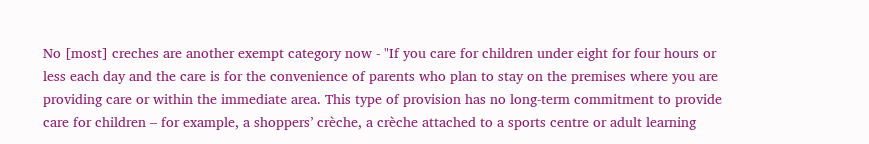No [most] creches are another exempt category now - "If you care for children under eight for four hours or less each day and the care is for the convenience of parents who plan to stay on the premises where you are providing care or within the immediate area. This type of provision has no long-term commitment to provide care for children – for example, a shoppers’ crèche, a crèche attached to a sports centre or adult learning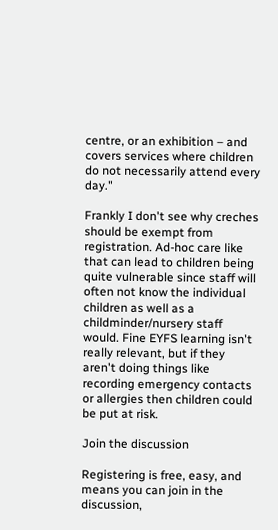centre, or an exhibition – and covers services where children do not necessarily attend every day."

Frankly I don't see why creches should be exempt from registration. Ad-hoc care like that can lead to children being quite vulnerable since staff will often not know the individual children as well as a childminder/nursery staff would. Fine EYFS learning isn't really relevant, but if they aren't doing things like recording emergency contacts or allergies then children could be put at risk.

Join the discussion

Registering is free, easy, and means you can join in the discussion,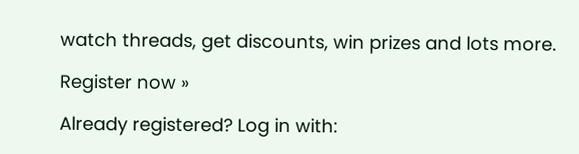watch threads, get discounts, win prizes and lots more.

Register now »

Already registered? Log in with: